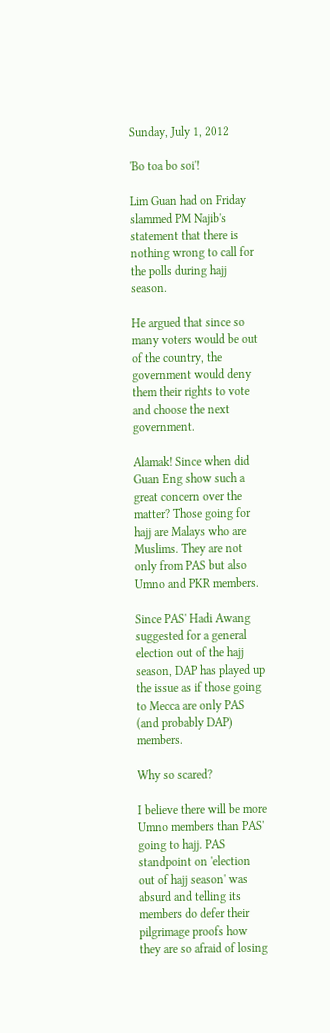Sunday, July 1, 2012

'Bo toa bo soi'!

Lim Guan had on Friday slammed PM Najib's statement that there is nothing wrong to call for the polls during hajj season.

He argued that since so many voters would be out of the country, the government would deny them their rights to vote and choose the next government.

Alamak! Since when did Guan Eng show such a great concern over the matter? Those going for hajj are Malays who are Muslims. They are not only from PAS but also Umno and PKR members.

Since PAS' Hadi Awang suggested for a general election out of the hajj season, DAP has played up the issue as if those going to Mecca are only PAS (and probably DAP) members.

Why so scared?

I believe there will be more Umno members than PAS' going to hajj. PAS standpoint on 'election out of hajj season' was absurd and telling its members do defer their pilgrimage proofs how they are so afraid of losing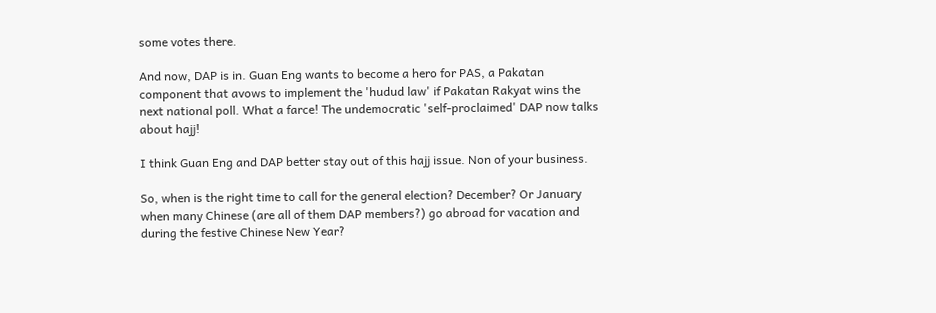some votes there.

And now, DAP is in. Guan Eng wants to become a hero for PAS, a Pakatan component that avows to implement the 'hudud law' if Pakatan Rakyat wins the next national poll. What a farce! The undemocratic 'self-proclaimed' DAP now talks about hajj!

I think Guan Eng and DAP better stay out of this hajj issue. Non of your business.

So, when is the right time to call for the general election? December? Or January when many Chinese (are all of them DAP members?) go abroad for vacation and during the festive Chinese New Year?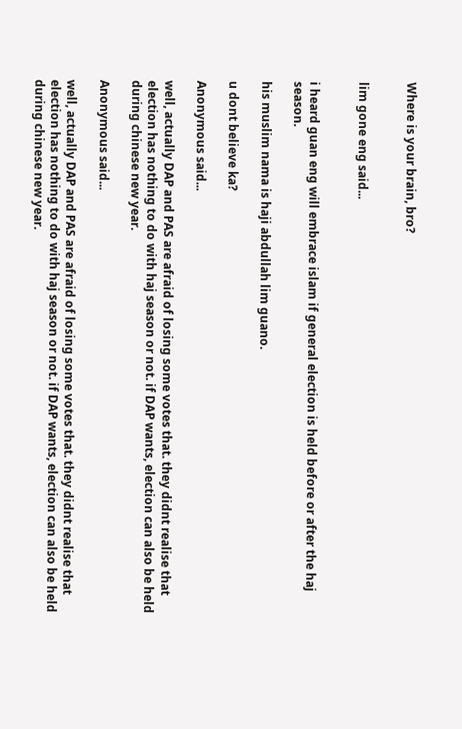Where is your brain, bro?


lim gone eng said...


i heard guan eng will embrace islam if general election is held before or after the haj season.

his muslim nama is haji abdullah lim guano.

u dont believe ka?

Anonymous said...

well, actually DAP and PAS are afraid of losing some votes that. they didnt realise that election has nothing to do with haj season or not. if DAP wants, election can also be held during chinese new year.

Anonymous said...

well, actually DAP and PAS are afraid of losing some votes that. they didnt realise that election has nothing to do with haj season or not. if DAP wants, election can also be held during chinese new year.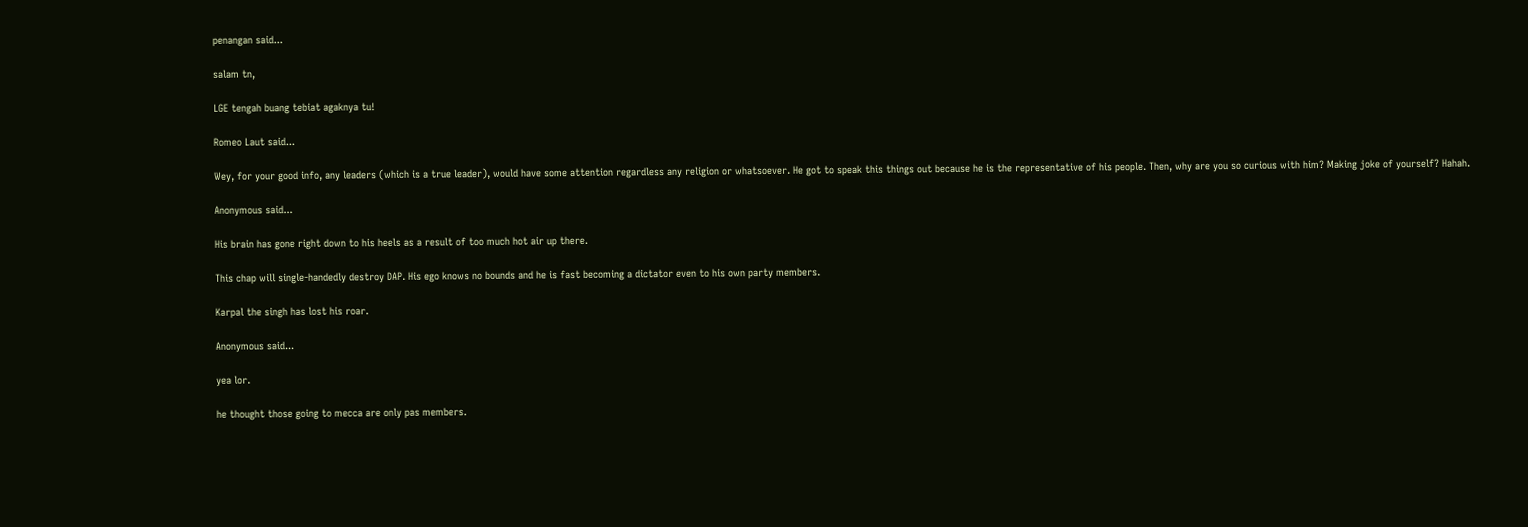penangan said...

salam tn,

LGE tengah buang tebiat agaknya tu!

Romeo Laut said...

Wey, for your good info, any leaders (which is a true leader), would have some attention regardless any religion or whatsoever. He got to speak this things out because he is the representative of his people. Then, why are you so curious with him? Making joke of yourself? Hahah.

Anonymous said...

His brain has gone right down to his heels as a result of too much hot air up there.

This chap will single-handedly destroy DAP. His ego knows no bounds and he is fast becoming a dictator even to his own party members.

Karpal the singh has lost his roar.

Anonymous said...

yea lor.

he thought those going to mecca are only pas members.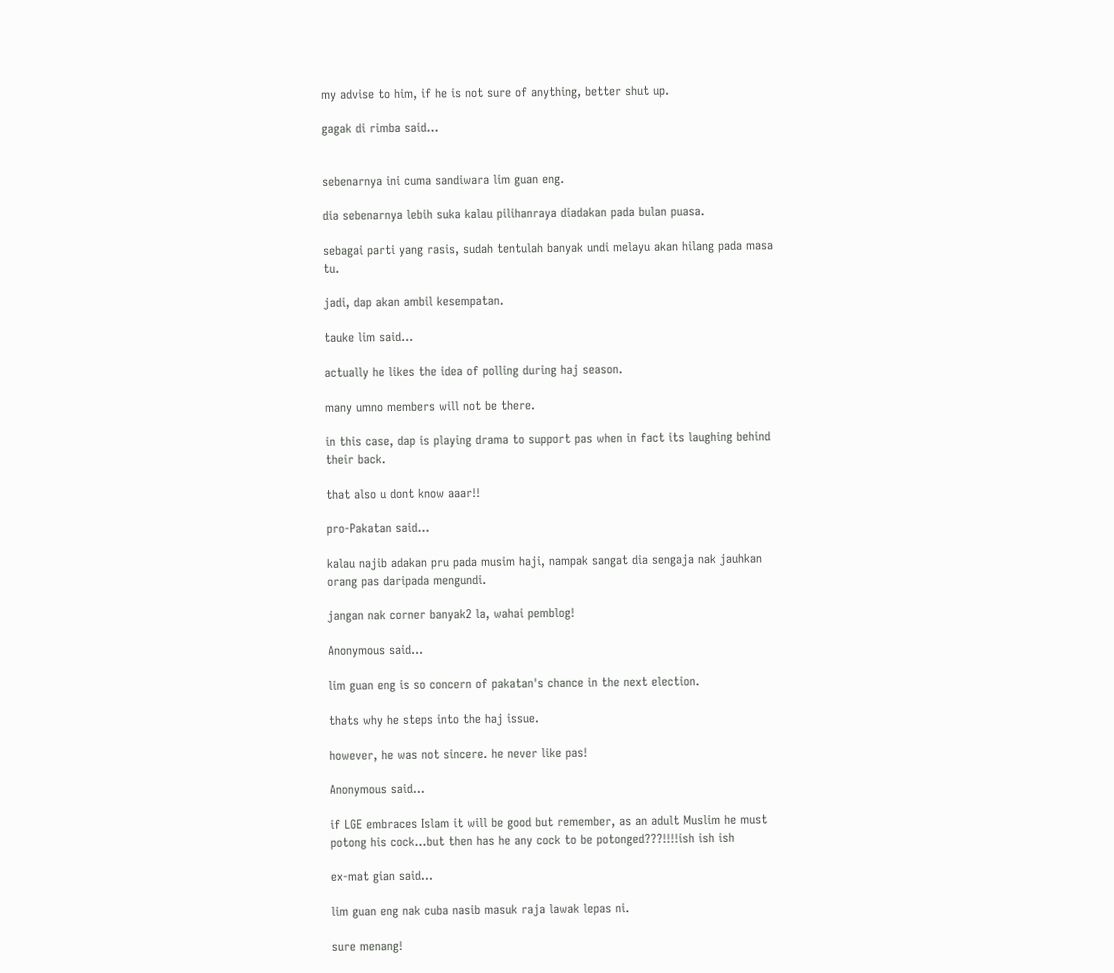my advise to him, if he is not sure of anything, better shut up.

gagak di rimba said...


sebenarnya ini cuma sandiwara lim guan eng.

dia sebenarnya lebih suka kalau pilihanraya diadakan pada bulan puasa.

sebagai parti yang rasis, sudah tentulah banyak undi melayu akan hilang pada masa tu.

jadi, dap akan ambil kesempatan.

tauke lim said...

actually he likes the idea of polling during haj season.

many umno members will not be there.

in this case, dap is playing drama to support pas when in fact its laughing behind their back.

that also u dont know aaar!!

pro-Pakatan said...

kalau najib adakan pru pada musim haji, nampak sangat dia sengaja nak jauhkan orang pas daripada mengundi.

jangan nak corner banyak2 la, wahai pemblog!

Anonymous said...

lim guan eng is so concern of pakatan's chance in the next election.

thats why he steps into the haj issue.

however, he was not sincere. he never like pas!

Anonymous said...

if LGE embraces Islam it will be good but remember, as an adult Muslim he must potong his cock...but then has he any cock to be potonged???!!!!ish ish ish

ex-mat gian said...

lim guan eng nak cuba nasib masuk raja lawak lepas ni.

sure menang!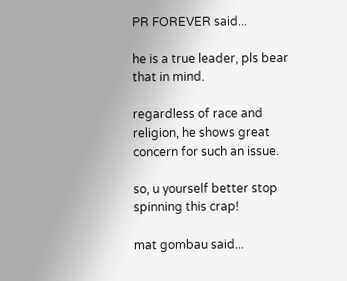PR FOREVER said...

he is a true leader, pls bear that in mind.

regardless of race and religion, he shows great concern for such an issue.

so, u yourself better stop spinning this crap!

mat gombau said...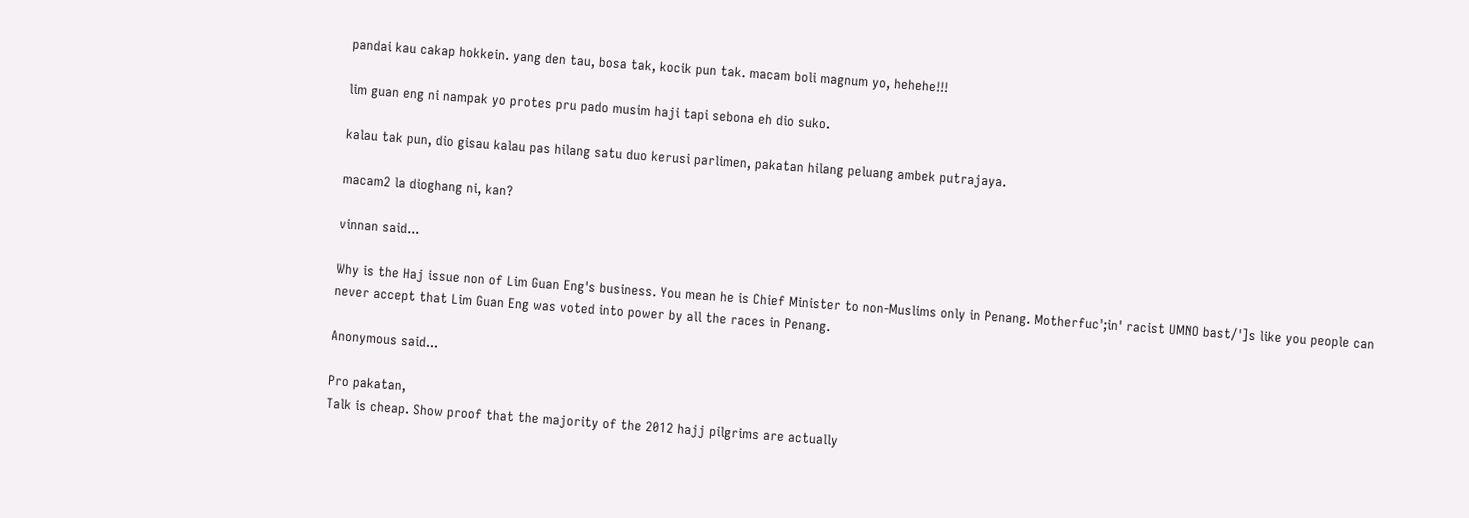pandai kau cakap hokkein. yang den tau, bosa tak, kocik pun tak. macam boli magnum yo, hehehe!!!

lim guan eng ni nampak yo protes pru pado musim haji tapi sebona eh dio suko.

kalau tak pun, dio gisau kalau pas hilang satu duo kerusi parlimen, pakatan hilang peluang ambek putrajaya.

macam2 la dioghang ni, kan?

vinnan said...

Why is the Haj issue non of Lim Guan Eng's business. You mean he is Chief Minister to non-Muslims only in Penang. Motherfuc';in' racist UMNO bast/']s like you people can never accept that Lim Guan Eng was voted into power by all the races in Penang.

Anonymous said...

Pro pakatan,
Talk is cheap. Show proof that the majority of the 2012 hajj pilgrims are actually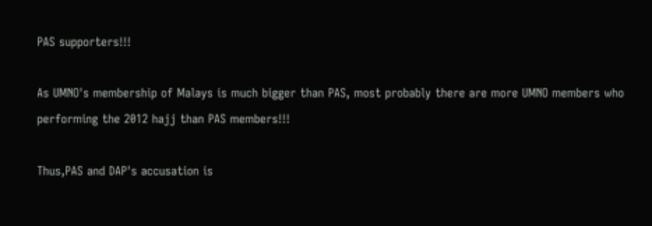PAS supporters!!!

As UMNO's membership of Malays is much bigger than PAS, most probably there are more UMNO members who performing the 2012 hajj than PAS members!!!

Thus,PAS and DAP's accusation is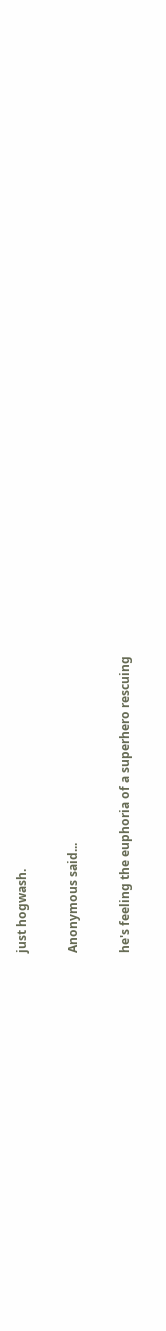just hogwash.

Anonymous said...

he's feeling the euphoria of a superhero rescuing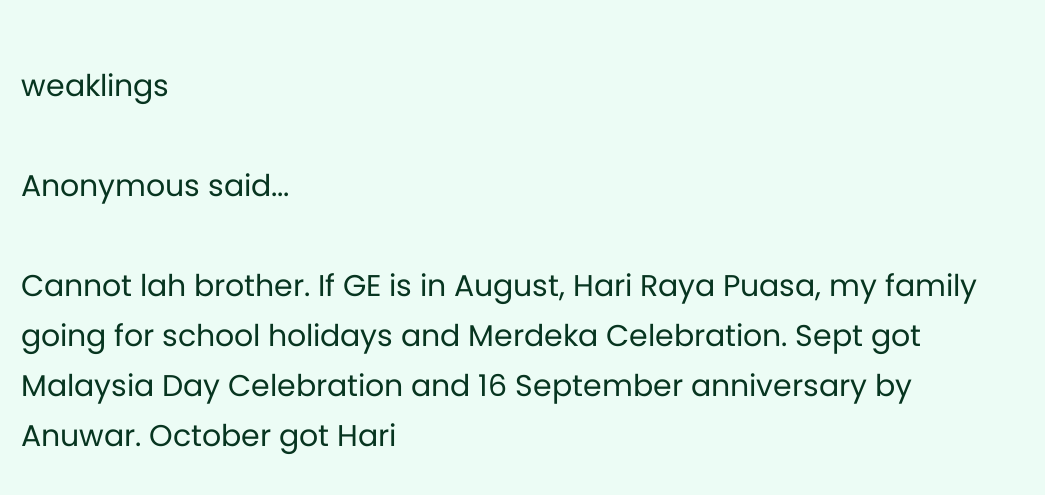weaklings

Anonymous said...

Cannot lah brother. If GE is in August, Hari Raya Puasa, my family going for school holidays and Merdeka Celebration. Sept got Malaysia Day Celebration and 16 September anniversary by Anuwar. October got Hari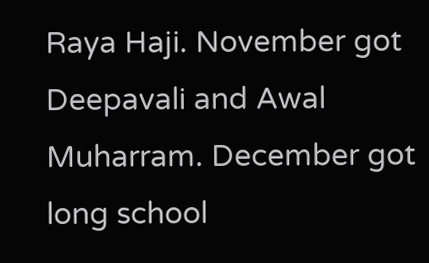Raya Haji. November got Deepavali and Awal Muharram. December got long school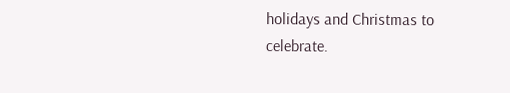holidays and Christmas to celebrate.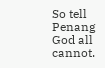So tell Penang God all cannot.